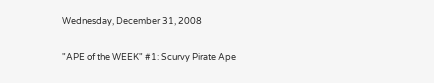Wednesday, December 31, 2008

"APE of the WEEK" #1: Scurvy Pirate Ape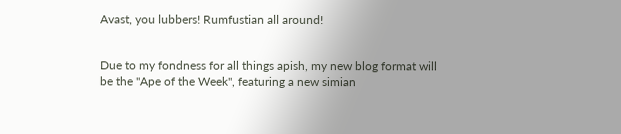Avast, you lubbers! Rumfustian all around!


Due to my fondness for all things apish, my new blog format will be the "Ape of the Week", featuring a new simian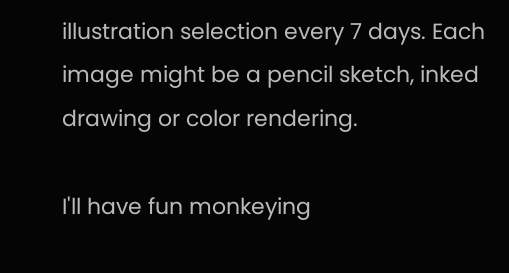illustration selection every 7 days. Each image might be a pencil sketch, inked drawing or color rendering.

I'll have fun monkeying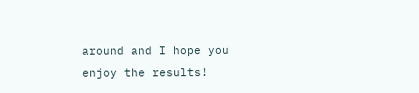around and I hope you enjoy the results!